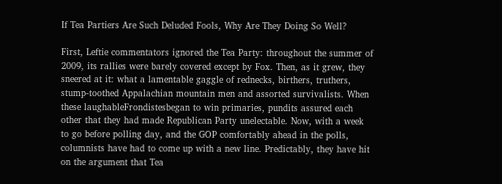If Tea Partiers Are Such Deluded Fools, Why Are They Doing So Well?

First, Leftie commentators ignored the Tea Party: throughout the summer of 2009, its rallies were barely covered except by Fox. Then, as it grew, they sneered at it: what a lamentable gaggle of rednecks, birthers, truthers, stump-toothed Appalachian mountain men and assorted survivalists. When these laughableFrondistesbegan to win primaries, pundits assured each other that they had made Republican Party unelectable. Now, with a week to go before polling day, and the GOP comfortably ahead in the polls, columnists have had to come up with a new line. Predictably, they have hit on the argument that Tea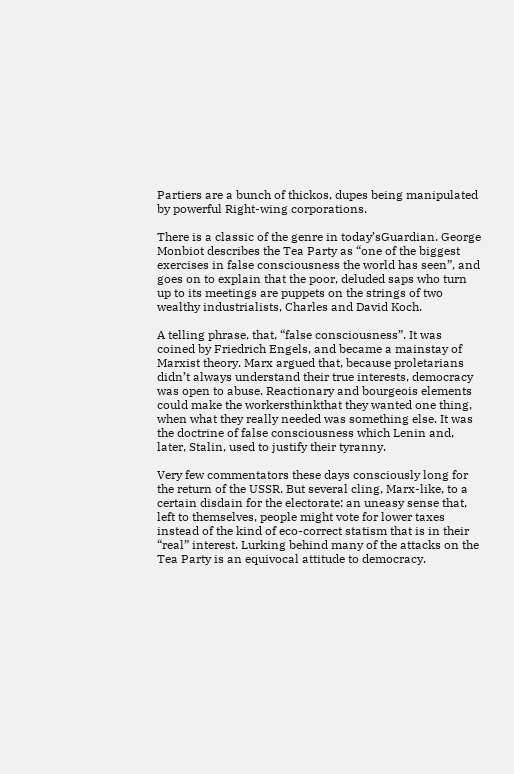Partiers are a bunch of thickos, dupes being manipulated by powerful Right-wing corporations.

There is a classic of the genre in today’sGuardian. George Monbiot describes the Tea Party as “one of the biggest exercises in false consciousness the world has seen”, and goes on to explain that the poor, deluded saps who turn up to its meetings are puppets on the strings of two wealthy industrialists, Charles and David Koch.

A telling phrase, that, “false consciousness”. It was coined by Friedrich Engels, and became a mainstay of Marxist theory. Marx argued that, because proletarians didn’t always understand their true interests, democracy was open to abuse. Reactionary and bourgeois elements could make the workersthinkthat they wanted one thing, when what they really needed was something else. It was the doctrine of false consciousness which Lenin and, later, Stalin, used to justify their tyranny.

Very few commentators these days consciously long for the return of the USSR. But several cling, Marx-like, to a certain disdain for the electorate: an uneasy sense that, left to themselves, people might vote for lower taxes instead of the kind of eco-correct statism that is in their “real” interest. Lurking behind many of the attacks on the Tea Party is an equivocal attitude to democracy.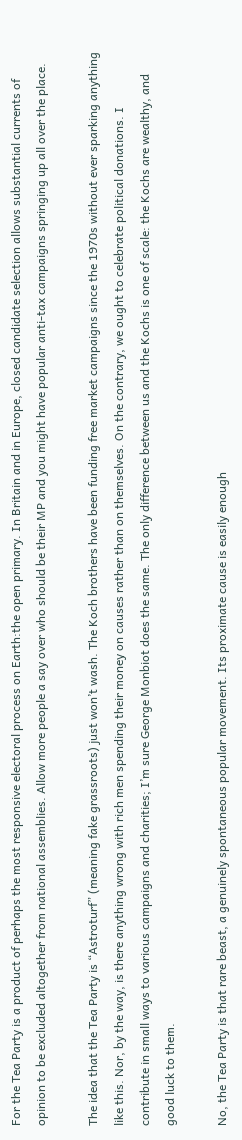For the Tea Party is a product of perhaps the most responsive electoral process on Earth:the open primary. In Britain and in Europe, closed candidate selection allows substantial currents of opinion to be excluded altogether from national assemblies. Allow more people a say over who should be their MP and you might have popular anti-tax campaigns springing up all over the place.

The idea that the Tea Party is “Astroturf” (meaning fake grassroots) just won’t wash. The Koch brothers have been funding free market campaigns since the 1970s without ever sparking anything like this. Nor, by the way, is there anything wrong with rich men spending their money on causes rather than on themselves. On the contrary, we ought to celebrate political donations. I contribute in small ways to various campaigns and charities; I’m sure George Monbiot does the same. The only difference between us and the Kochs is one of scale: the Kochs are wealthy, and good luck to them.

No, the Tea Party is that rare beast, a genuinely spontaneous popular movement. Its proximate cause is easily enough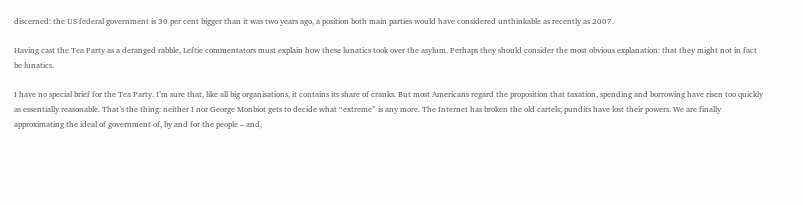discerned: the US federal government is 30 per cent bigger than it was two years ago, a position both main parties would have considered unthinkable as recently as 2007.

Having cast the Tea Party as a deranged rabble, Leftie commentators must explain how these lunatics took over the asylum. Perhaps they should consider the most obvious explanation: that they might not in fact be lunatics.

I have no special brief for the Tea Party. I’m sure that, like all big organisations, it contains its share of cranks. But most Americans regard the proposition that taxation, spending and borrowing have risen too quickly as essentially reasonable. That’s the thing: neither I nor George Monbiot gets to decide what “extreme” is any more. The Internet has broken the old cartels; pundits have lost their powers. We are finally approximating the ideal of government of, by and for the people – and,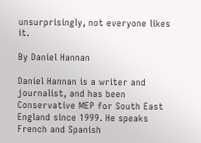unsurprisingly, not everyone likes it.

By Daniel Hannan

Daniel Hannan is a writer and journalist, and has been Conservative MEP for South East England since 1999. He speaks French and Spanish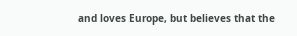and loves Europe, but believes that the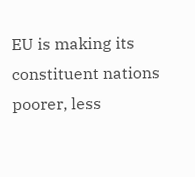EU is making its constituent nations poorer, less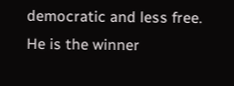democratic and less free. He is the winner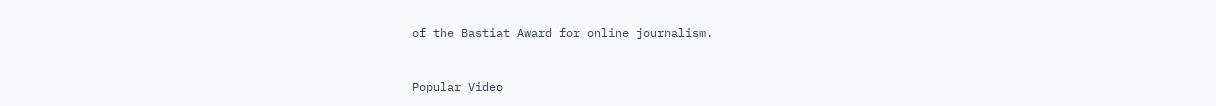of the Bastiat Award for online journalism.


Popular Video